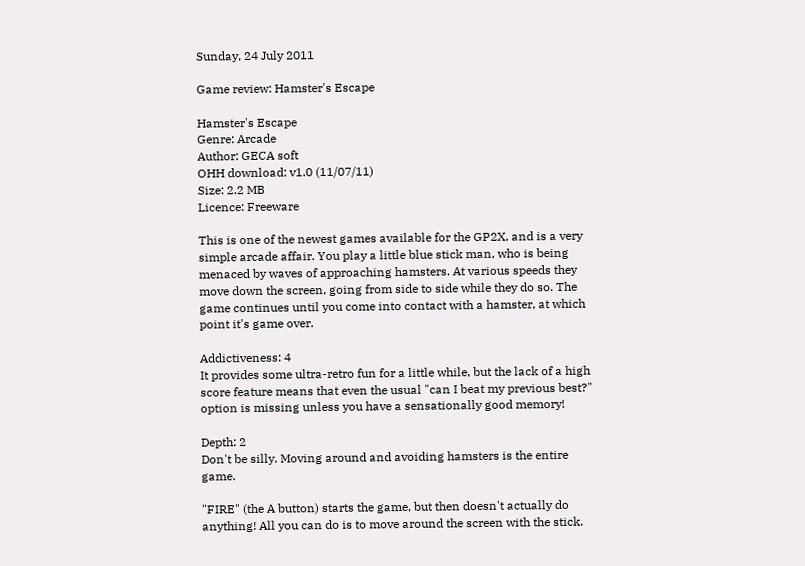Sunday, 24 July 2011

Game review: Hamster's Escape

Hamster's Escape
Genre: Arcade
Author: GECA soft
OHH download: v1.0 (11/07/11)
Size: 2.2 MB
Licence: Freeware

This is one of the newest games available for the GP2X, and is a very simple arcade affair. You play a little blue stick man, who is being menaced by waves of approaching hamsters. At various speeds they move down the screen, going from side to side while they do so. The game continues until you come into contact with a hamster, at which point it's game over.

Addictiveness: 4
It provides some ultra-retro fun for a little while, but the lack of a high score feature means that even the usual "can I beat my previous best?" option is missing unless you have a sensationally good memory!

Depth: 2
Don't be silly. Moving around and avoiding hamsters is the entire game.

"FIRE" (the A button) starts the game, but then doesn't actually do anything! All you can do is to move around the screen with the stick.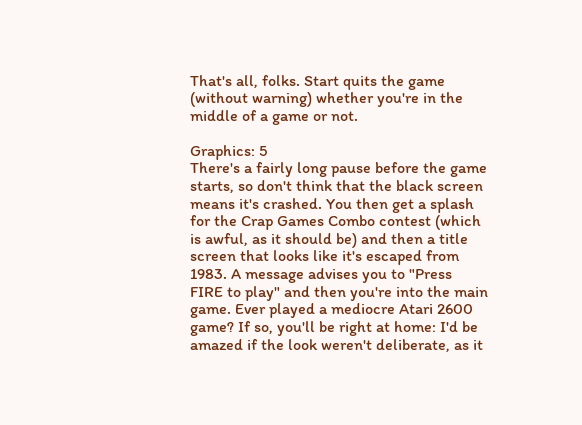That's all, folks. Start quits the game (without warning) whether you're in the middle of a game or not.

Graphics: 5
There's a fairly long pause before the game starts, so don't think that the black screen means it's crashed. You then get a splash for the Crap Games Combo contest (which is awful, as it should be) and then a title screen that looks like it's escaped from 1983. A message advises you to "Press FIRE to play" and then you're into the main game. Ever played a mediocre Atari 2600 game? If so, you'll be right at home: I'd be amazed if the look weren't deliberate, as it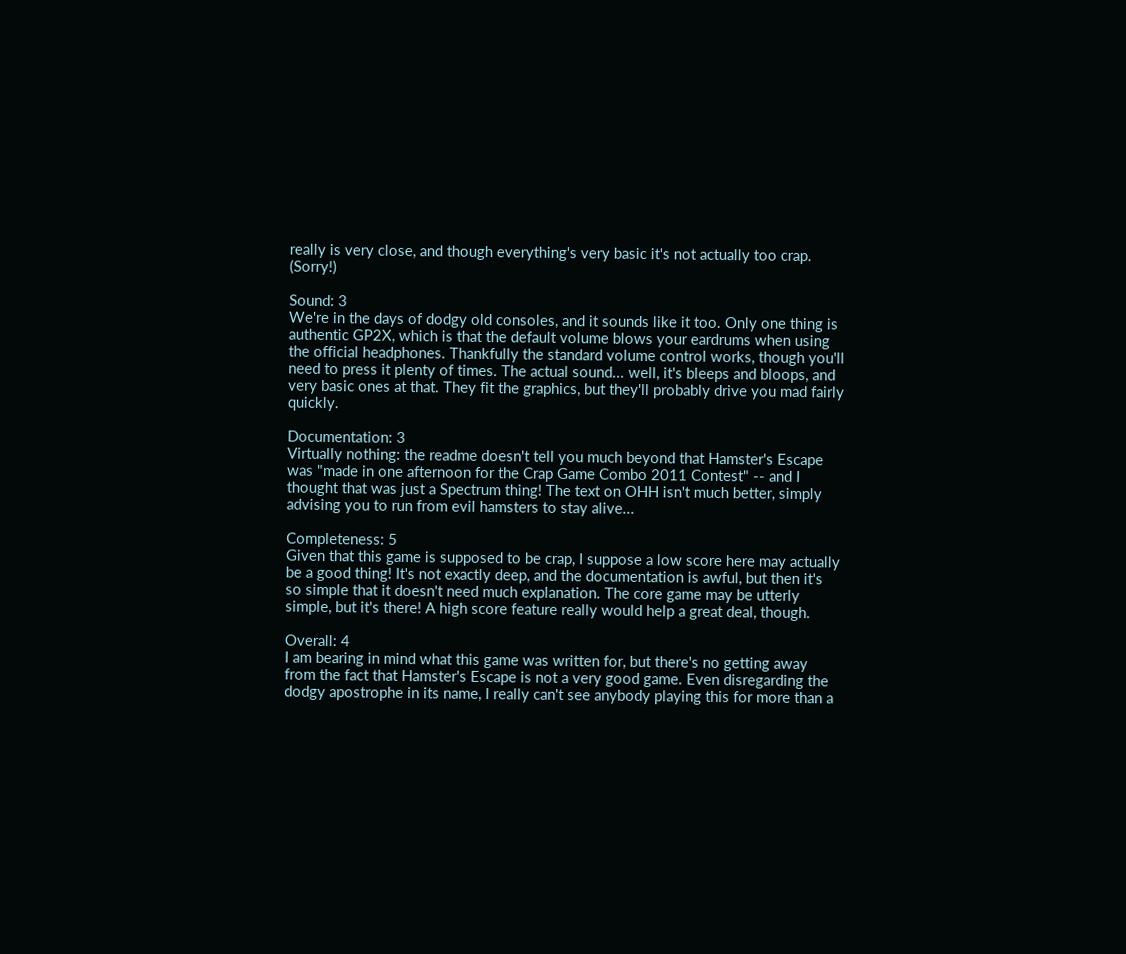really is very close, and though everything's very basic it's not actually too crap. (Sorry!)

Sound: 3
We're in the days of dodgy old consoles, and it sounds like it too. Only one thing is authentic GP2X, which is that the default volume blows your eardrums when using the official headphones. Thankfully the standard volume control works, though you'll need to press it plenty of times. The actual sound... well, it's bleeps and bloops, and very basic ones at that. They fit the graphics, but they'll probably drive you mad fairly quickly.

Documentation: 3
Virtually nothing: the readme doesn't tell you much beyond that Hamster's Escape was "made in one afternoon for the Crap Game Combo 2011 Contest" -- and I thought that was just a Spectrum thing! The text on OHH isn't much better, simply advising you to run from evil hamsters to stay alive...

Completeness: 5
Given that this game is supposed to be crap, I suppose a low score here may actually be a good thing! It's not exactly deep, and the documentation is awful, but then it's so simple that it doesn't need much explanation. The core game may be utterly simple, but it's there! A high score feature really would help a great deal, though.

Overall: 4
I am bearing in mind what this game was written for, but there's no getting away from the fact that Hamster's Escape is not a very good game. Even disregarding the dodgy apostrophe in its name, I really can't see anybody playing this for more than a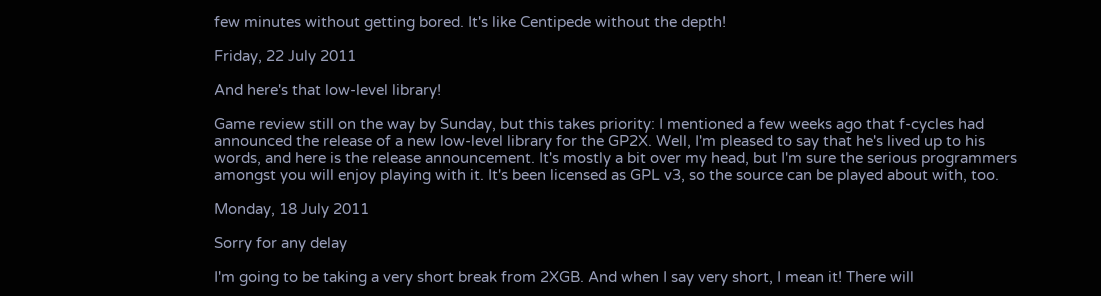few minutes without getting bored. It's like Centipede without the depth!

Friday, 22 July 2011

And here's that low-level library!

Game review still on the way by Sunday, but this takes priority: I mentioned a few weeks ago that f-cycles had announced the release of a new low-level library for the GP2X. Well, I'm pleased to say that he's lived up to his words, and here is the release announcement. It's mostly a bit over my head, but I'm sure the serious programmers amongst you will enjoy playing with it. It's been licensed as GPL v3, so the source can be played about with, too.

Monday, 18 July 2011

Sorry for any delay

I'm going to be taking a very short break from 2XGB. And when I say very short, I mean it! There will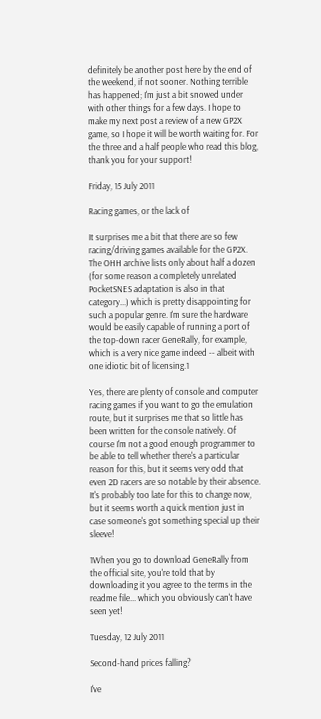definitely be another post here by the end of the weekend, if not sooner. Nothing terrible has happened; I'm just a bit snowed under with other things for a few days. I hope to make my next post a review of a new GP2X game, so I hope it will be worth waiting for. For the three and a half people who read this blog, thank you for your support!

Friday, 15 July 2011

Racing games, or the lack of

It surprises me a bit that there are so few racing/driving games available for the GP2X. The OHH archive lists only about half a dozen (for some reason a completely unrelated PocketSNES adaptation is also in that category...) which is pretty disappointing for such a popular genre. I'm sure the hardware would be easily capable of running a port of the top-down racer GeneRally, for example, which is a very nice game indeed -- albeit with one idiotic bit of licensing.1

Yes, there are plenty of console and computer racing games if you want to go the emulation route, but it surprises me that so little has been written for the console natively. Of course I'm not a good enough programmer to be able to tell whether there's a particular reason for this, but it seems very odd that even 2D racers are so notable by their absence. It's probably too late for this to change now, but it seems worth a quick mention just in case someone's got something special up their sleeve!

1When you go to download GeneRally from the official site, you're told that by downloading it you agree to the terms in the readme file... which you obviously can't have seen yet!

Tuesday, 12 July 2011

Second-hand prices falling?

I've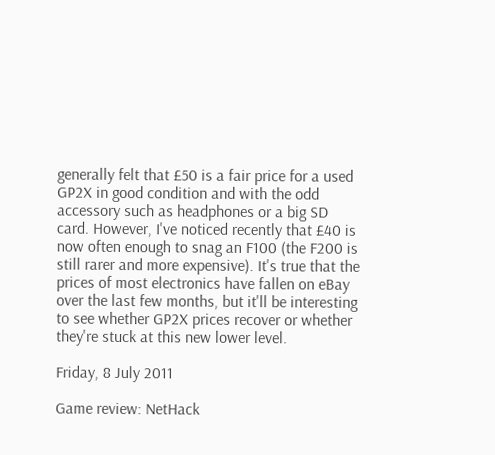generally felt that £50 is a fair price for a used GP2X in good condition and with the odd accessory such as headphones or a big SD card. However, I've noticed recently that £40 is now often enough to snag an F100 (the F200 is still rarer and more expensive). It's true that the prices of most electronics have fallen on eBay over the last few months, but it'll be interesting to see whether GP2X prices recover or whether they're stuck at this new lower level.

Friday, 8 July 2011

Game review: NetHack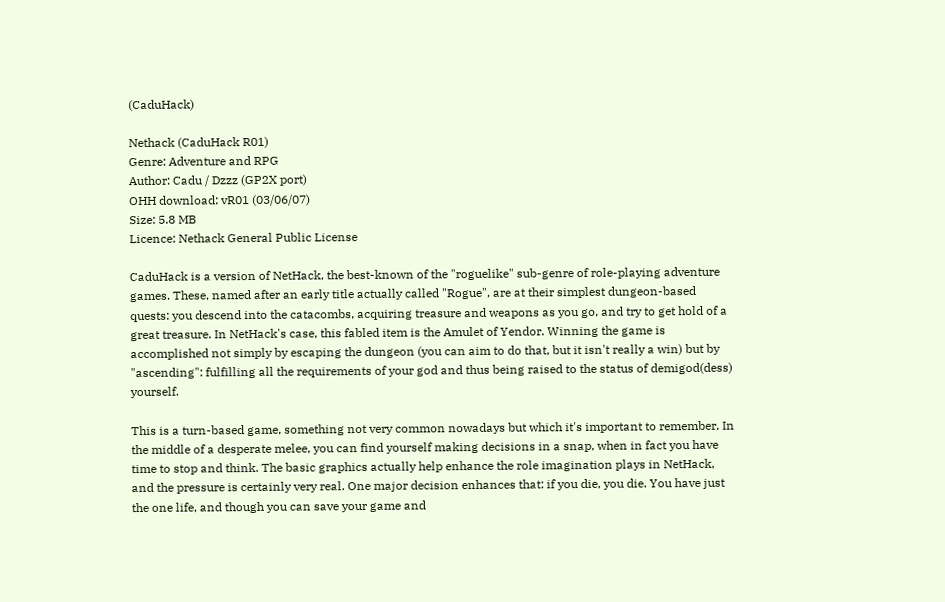(CaduHack)

Nethack (CaduHack R01)
Genre: Adventure and RPG
Author: Cadu / Dzzz (GP2X port)
OHH download: vR01 (03/06/07)
Size: 5.8 MB
Licence: Nethack General Public License

CaduHack is a version of NetHack, the best-known of the "roguelike" sub-genre of role-playing adventure games. These, named after an early title actually called "Rogue", are at their simplest dungeon-based quests: you descend into the catacombs, acquiring treasure and weapons as you go, and try to get hold of a great treasure. In NetHack's case, this fabled item is the Amulet of Yendor. Winning the game is accomplished not simply by escaping the dungeon (you can aim to do that, but it isn't really a win) but by "ascending": fulfilling all the requirements of your god and thus being raised to the status of demigod(dess) yourself.

This is a turn-based game, something not very common nowadays but which it's important to remember. In the middle of a desperate melee, you can find yourself making decisions in a snap, when in fact you have time to stop and think. The basic graphics actually help enhance the role imagination plays in NetHack, and the pressure is certainly very real. One major decision enhances that: if you die, you die. You have just the one life, and though you can save your game and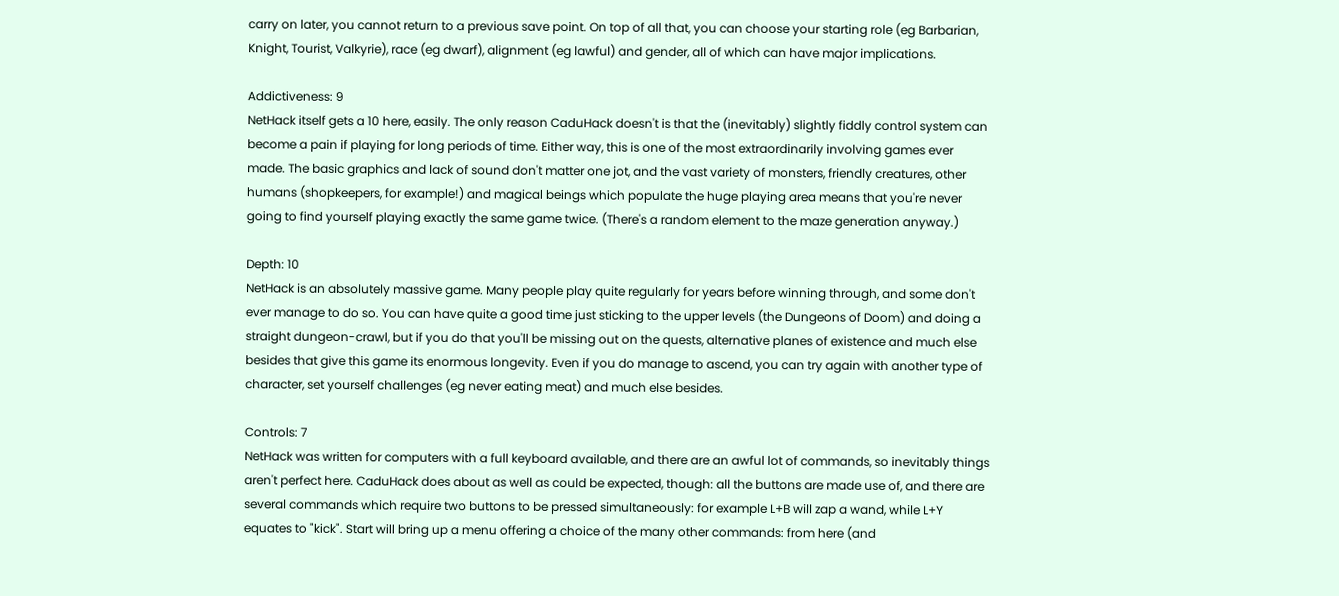carry on later, you cannot return to a previous save point. On top of all that, you can choose your starting role (eg Barbarian, Knight, Tourist, Valkyrie), race (eg dwarf), alignment (eg lawful) and gender, all of which can have major implications.

Addictiveness: 9
NetHack itself gets a 10 here, easily. The only reason CaduHack doesn't is that the (inevitably) slightly fiddly control system can become a pain if playing for long periods of time. Either way, this is one of the most extraordinarily involving games ever made. The basic graphics and lack of sound don't matter one jot, and the vast variety of monsters, friendly creatures, other humans (shopkeepers, for example!) and magical beings which populate the huge playing area means that you're never going to find yourself playing exactly the same game twice. (There's a random element to the maze generation anyway.)

Depth: 10
NetHack is an absolutely massive game. Many people play quite regularly for years before winning through, and some don't ever manage to do so. You can have quite a good time just sticking to the upper levels (the Dungeons of Doom) and doing a straight dungeon-crawl, but if you do that you'll be missing out on the quests, alternative planes of existence and much else besides that give this game its enormous longevity. Even if you do manage to ascend, you can try again with another type of character, set yourself challenges (eg never eating meat) and much else besides.

Controls: 7
NetHack was written for computers with a full keyboard available, and there are an awful lot of commands, so inevitably things aren't perfect here. CaduHack does about as well as could be expected, though: all the buttons are made use of, and there are several commands which require two buttons to be pressed simultaneously: for example L+B will zap a wand, while L+Y equates to "kick". Start will bring up a menu offering a choice of the many other commands: from here (and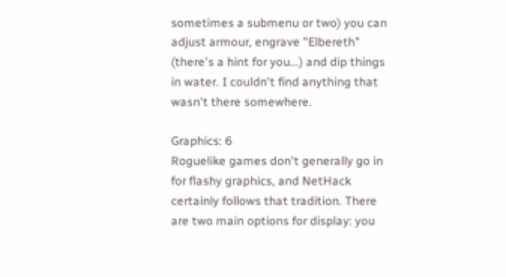sometimes a submenu or two) you can adjust armour, engrave "Elbereth" (there's a hint for you...) and dip things in water. I couldn't find anything that wasn't there somewhere.

Graphics: 6
Roguelike games don't generally go in for flashy graphics, and NetHack certainly follows that tradition. There are two main options for display: you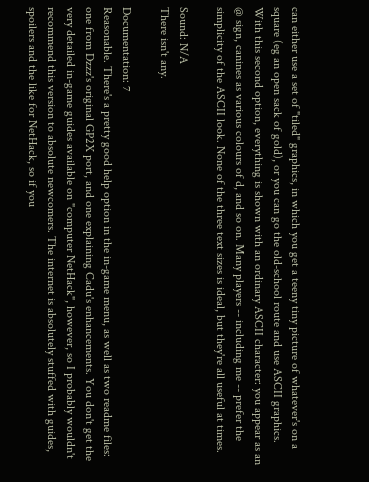can either use a set of "tiled" graphics, in which you get a teeny tiny picture of whatever's on a square (eg an open sack of gold), or you can go the old-school route and use ASCII graphics. With this second option, everything is shown with an ordinary ASCII character: you appear as an @ sign, canines as various colours of d, and so on. Many players -- including me -- prefer the simplicity of the ASCII look. None of the three text sizes is ideal, but they're all useful at times.

Sound: N/A
There isn't any.

Documentation: 7
Reasonable. There's a pretty good help option in the in-game menu, as well as two readme files: one from Dzzz's original GP2X port, and one explaining Cadu's enhancements. You don't get the very detailed in-game guides available on "computer NetHack", however, so I probably wouldn't recommend this version to absolute newcomers. The internet is absolutely stuffed with guides, spoilers and the like for NetHack, so if you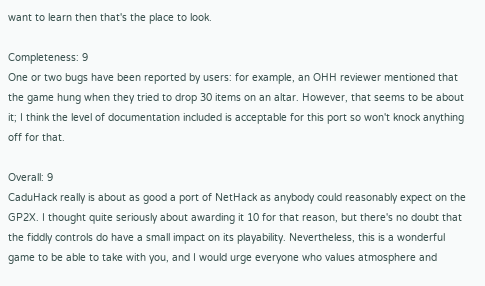want to learn then that's the place to look.

Completeness: 9
One or two bugs have been reported by users: for example, an OHH reviewer mentioned that the game hung when they tried to drop 30 items on an altar. However, that seems to be about it; I think the level of documentation included is acceptable for this port so won't knock anything off for that.

Overall: 9
CaduHack really is about as good a port of NetHack as anybody could reasonably expect on the GP2X. I thought quite seriously about awarding it 10 for that reason, but there's no doubt that the fiddly controls do have a small impact on its playability. Nevertheless, this is a wonderful game to be able to take with you, and I would urge everyone who values atmosphere and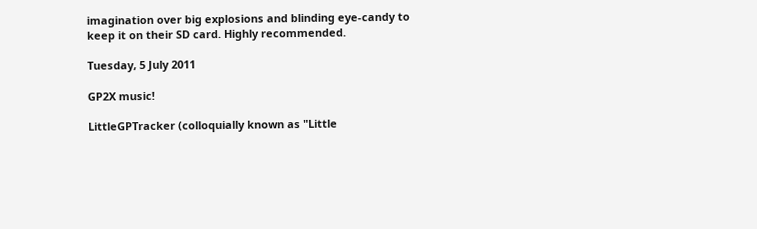imagination over big explosions and blinding eye-candy to keep it on their SD card. Highly recommended.

Tuesday, 5 July 2011

GP2X music!

LittleGPTracker (colloquially known as "Little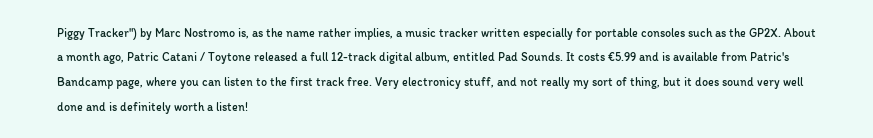Piggy Tracker") by Marc Nostromo is, as the name rather implies, a music tracker written especially for portable consoles such as the GP2X. About a month ago, Patric Catani / Toytone released a full 12-track digital album, entitled Pad Sounds. It costs €5.99 and is available from Patric's Bandcamp page, where you can listen to the first track free. Very electronicy stuff, and not really my sort of thing, but it does sound very well done and is definitely worth a listen!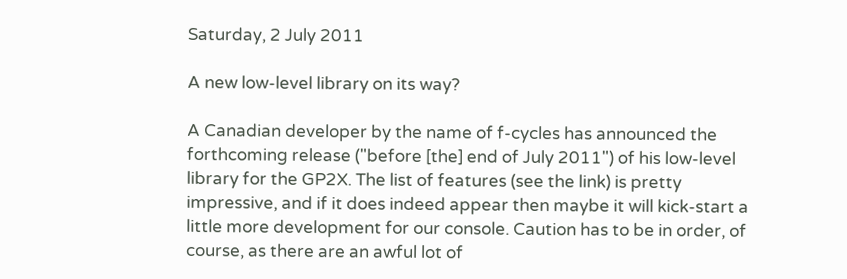Saturday, 2 July 2011

A new low-level library on its way?

A Canadian developer by the name of f-cycles has announced the forthcoming release ("before [the] end of July 2011") of his low-level library for the GP2X. The list of features (see the link) is pretty impressive, and if it does indeed appear then maybe it will kick-start a little more development for our console. Caution has to be in order, of course, as there are an awful lot of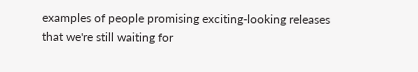examples of people promising exciting-looking releases that we're still waiting for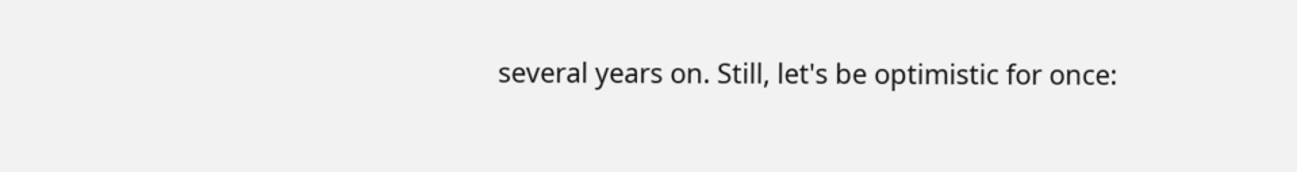several years on. Still, let's be optimistic for once: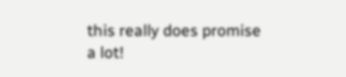this really does promise a lot!